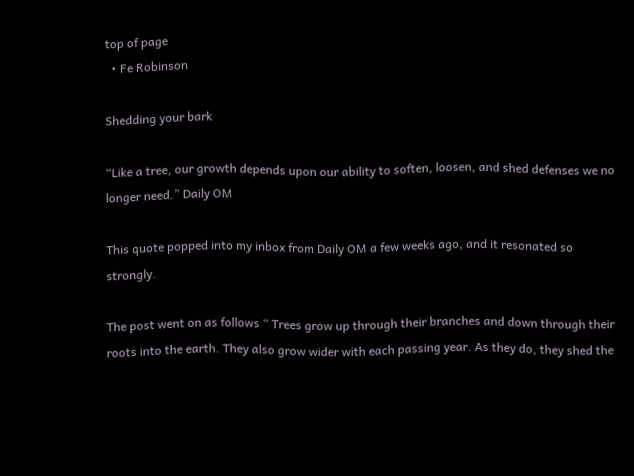top of page
  • Fe Robinson

Shedding your bark

“Like a tree, our growth depends upon our ability to soften, loosen, and shed defenses we no longer need.” Daily OM

This quote popped into my inbox from Daily OM a few weeks ago, and it resonated so strongly.

The post went on as follows “ Trees grow up through their branches and down through their roots into the earth. They also grow wider with each passing year. As they do, they shed the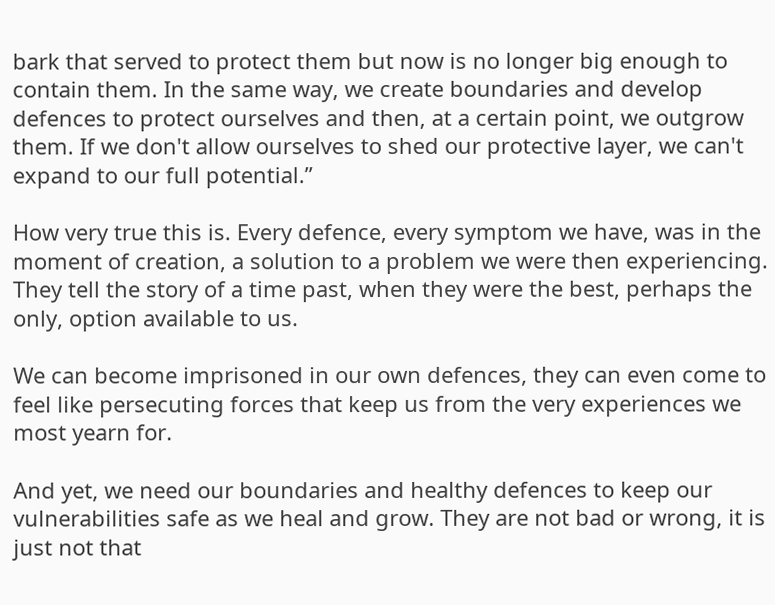bark that served to protect them but now is no longer big enough to contain them. In the same way, we create boundaries and develop defences to protect ourselves and then, at a certain point, we outgrow them. If we don't allow ourselves to shed our protective layer, we can't expand to our full potential.”

How very true this is. Every defence, every symptom we have, was in the moment of creation, a solution to a problem we were then experiencing. They tell the story of a time past, when they were the best, perhaps the only, option available to us.

We can become imprisoned in our own defences, they can even come to feel like persecuting forces that keep us from the very experiences we most yearn for.

And yet, we need our boundaries and healthy defences to keep our vulnerabilities safe as we heal and grow. They are not bad or wrong, it is just not that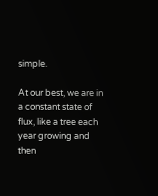simple.

At our best, we are in a constant state of flux, like a tree each year growing and then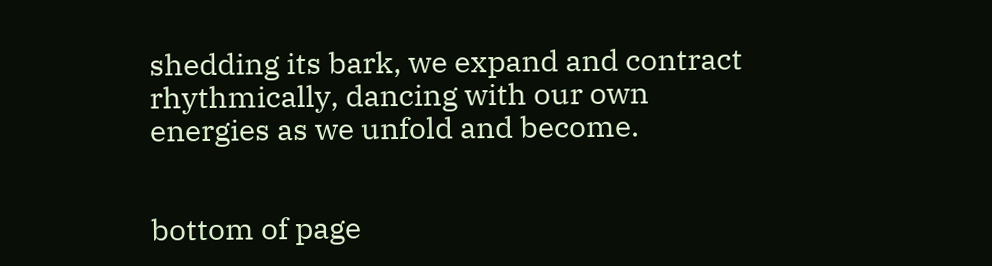shedding its bark, we expand and contract rhythmically, dancing with our own energies as we unfold and become.


bottom of page